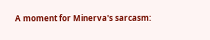A moment for Minerva's sarcasm: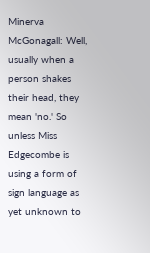Minerva McGonagall: Well, usually when a person shakes their head, they mean 'no.' So unless Miss Edgecombe is using a form of sign language as yet unknown to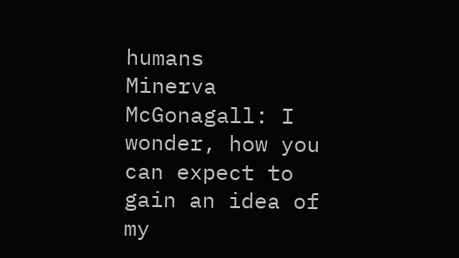humans
Minerva McGonagall: I wonder, how you can expect to gain an idea of my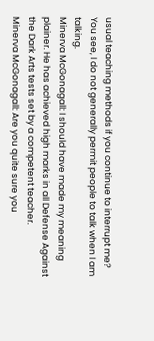usual teaching methods if you continue to interrupt me? You see, I do not generally permit people to talk when I am talking.
Minerva McGonagall: I should have made my meaning plainer. He has achieved high marks in all Defense Against the Dark Arts tests set by a competent teacher.
Minerva McGonagall: Are you quite sure you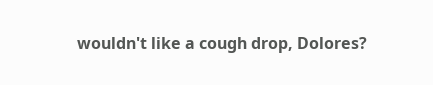wouldn't like a cough drop, Dolores?